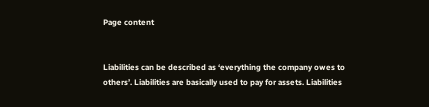Page content


Liabilities can be described as ‘everything the company owes to others’. Liabilities are basically used to pay for assets. Liabilities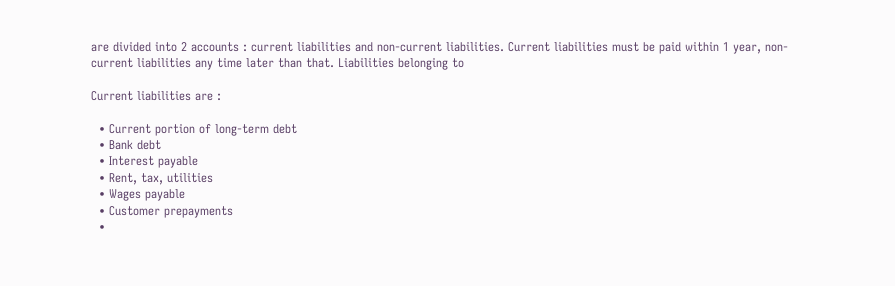are divided into 2 accounts : current liabilities and non-current liabilities. Current liabilities must be paid within 1 year, non-current liabilities any time later than that. Liabilities belonging to

Current liabilities are :

  • Current portion of long-term debt
  • Bank debt
  • Interest payable
  • Rent, tax, utilities
  • Wages payable
  • Customer prepayments
  •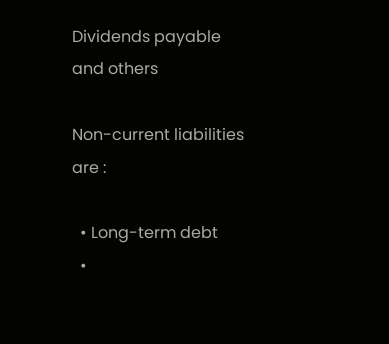Dividends payable and others

Non-current liabilities are :

  • Long-term debt
  •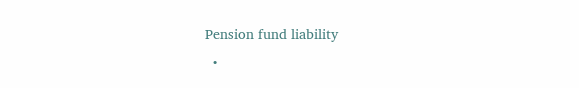Pension fund liability
  •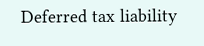Deferred tax liability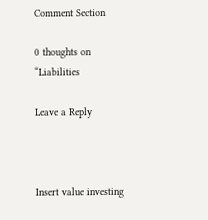Comment Section

0 thoughts on “Liabilities

Leave a Reply



Insert value investing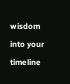wisdom into your timeline